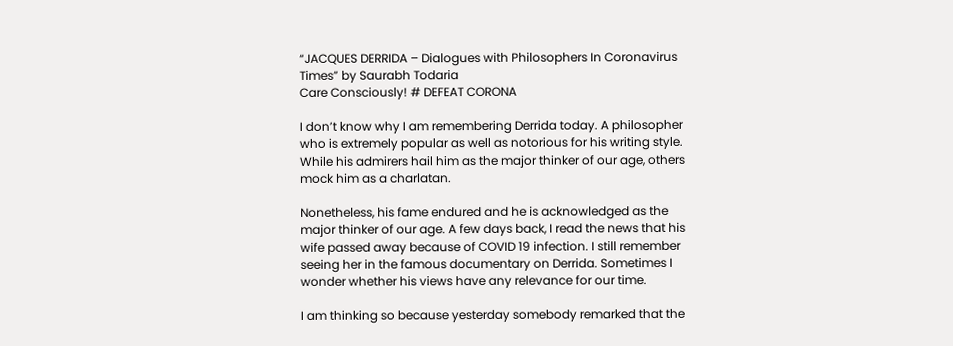“JACQUES DERRIDA – Dialogues with Philosophers In Coronavirus Times” by Saurabh Todaria
Care Consciously! # DEFEAT CORONA

I don’t know why I am remembering Derrida today. A philosopher who is extremely popular as well as notorious for his writing style. While his admirers hail him as the major thinker of our age, others mock him as a charlatan.

Nonetheless, his fame endured and he is acknowledged as the major thinker of our age. A few days back, I read the news that his wife passed away because of COVID 19 infection. I still remember seeing her in the famous documentary on Derrida. Sometimes I wonder whether his views have any relevance for our time.

I am thinking so because yesterday somebody remarked that the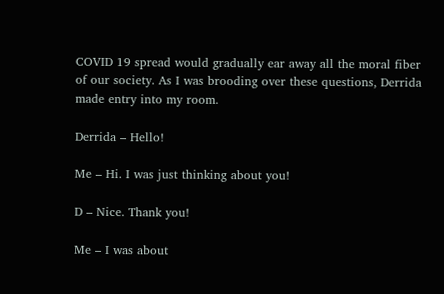COVID 19 spread would gradually ear away all the moral fiber of our society. As I was brooding over these questions, Derrida made entry into my room.

Derrida – Hello!

Me – Hi. I was just thinking about you!

D – Nice. Thank you!

Me – I was about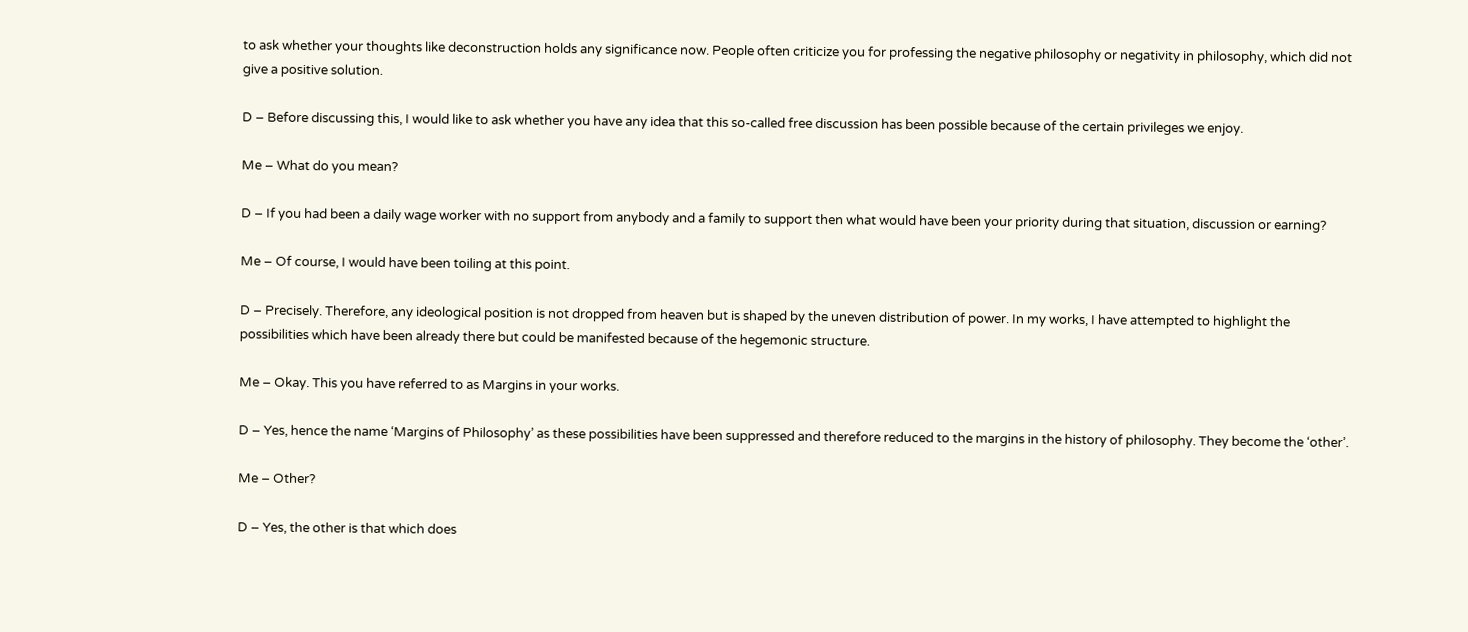to ask whether your thoughts like deconstruction holds any significance now. People often criticize you for professing the negative philosophy or negativity in philosophy, which did not give a positive solution.

D – Before discussing this, I would like to ask whether you have any idea that this so-called free discussion has been possible because of the certain privileges we enjoy.

Me – What do you mean?

D – If you had been a daily wage worker with no support from anybody and a family to support then what would have been your priority during that situation, discussion or earning?

Me – Of course, I would have been toiling at this point.

D – Precisely. Therefore, any ideological position is not dropped from heaven but is shaped by the uneven distribution of power. In my works, I have attempted to highlight the possibilities which have been already there but could be manifested because of the hegemonic structure.

Me – Okay. This you have referred to as Margins in your works.

D – Yes, hence the name ‘Margins of Philosophy’ as these possibilities have been suppressed and therefore reduced to the margins in the history of philosophy. They become the ‘other’.

Me – Other?

D – Yes, the other is that which does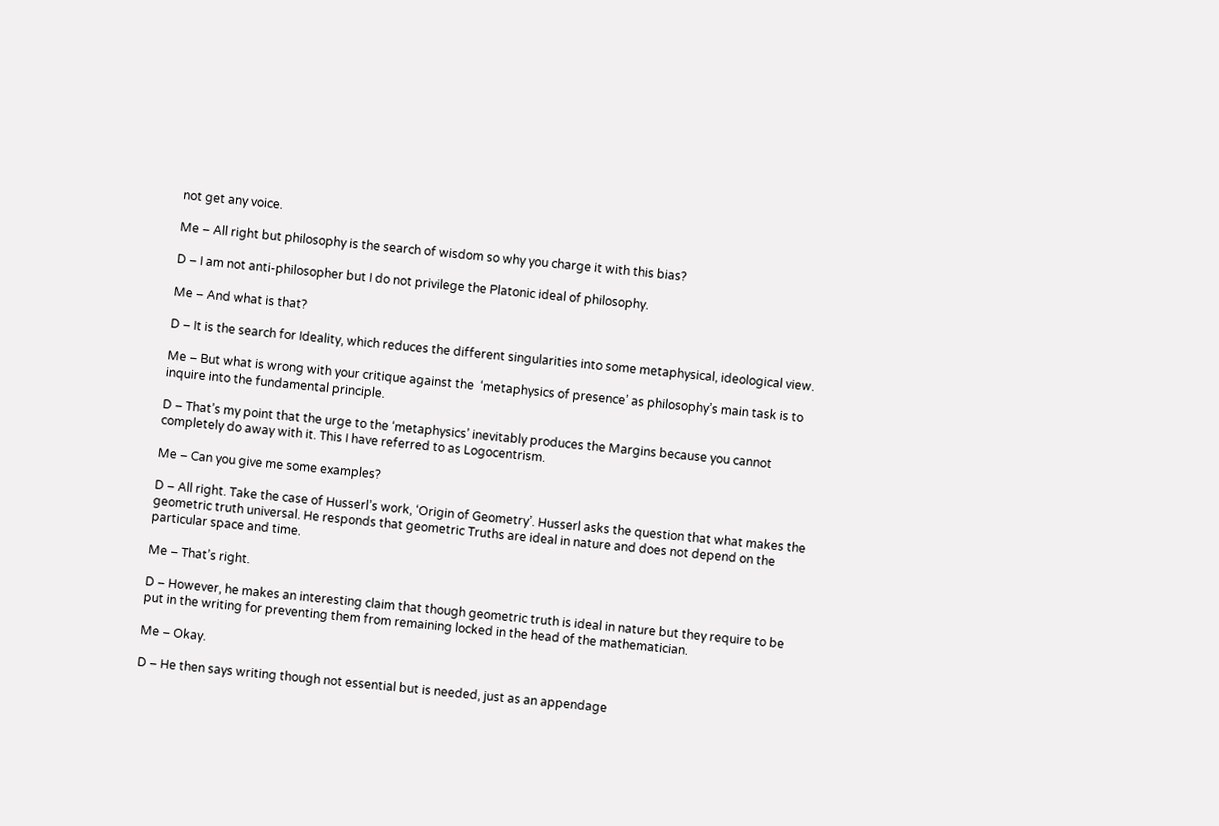not get any voice.

Me – All right but philosophy is the search of wisdom so why you charge it with this bias?

D – I am not anti-philosopher but I do not privilege the Platonic ideal of philosophy.

Me – And what is that?

D – It is the search for Ideality, which reduces the different singularities into some metaphysical, ideological view.

Me – But what is wrong with your critique against the  ‘metaphysics of presence’ as philosophy’s main task is to inquire into the fundamental principle.

D – That’s my point that the urge to the ‘metaphysics’ inevitably produces the Margins because you cannot completely do away with it. This I have referred to as Logocentrism.

Me – Can you give me some examples?

D – All right. Take the case of Husserl’s work, ‘Origin of Geometry’. Husserl asks the question that what makes the geometric truth universal. He responds that geometric Truths are ideal in nature and does not depend on the particular space and time.

Me – That’s right.

D – However, he makes an interesting claim that though geometric truth is ideal in nature but they require to be put in the writing for preventing them from remaining locked in the head of the mathematician.

Me – Okay.

D – He then says writing though not essential but is needed, just as an appendage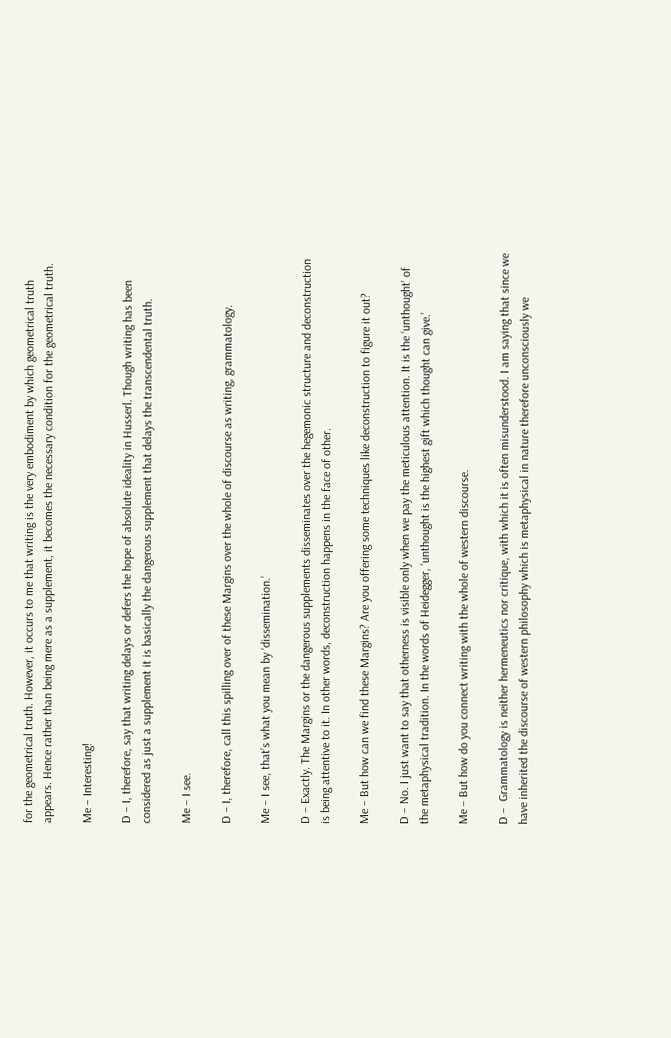for the geometrical truth. However, it occurs to me that writing is the very embodiment by which geometrical truth appears. Hence rather than being mere as a supplement, it becomes the necessary condition for the geometrical truth.

Me – Interesting!

D – I, therefore, say that writing delays or defers the hope of absolute ideality in Husserl. Though writing has been considered as just a supplement it is basically the dangerous supplement that delays the transcendental truth.

Me – I see.

D – I, therefore, call this spilling over of these Margins over the whole of discourse as writing, grammatology.

Me – I see, that’s what you mean by ‘dissemination.’

D – Exactly. The Margins or the dangerous supplements disseminates over the hegemonic structure and deconstruction is being attentive to it. In other words, deconstruction happens in the face of other.

Me – But how can we find these Margins? Are you offering some techniques like deconstruction to figure it out?

D – No. I just want to say that otherness is visible only when we pay the meticulous attention. It is the ‘unthought’ of the metaphysical tradition. In the words of Heidegger, ‘unthought is the highest gift which thought can give.’

Me – But how do you connect writing with the whole of western discourse.

D –  Grammatology is neither hermeneutics nor critique, with which it is often misunderstood. I am saying that since we have inherited the discourse of western philosophy which is metaphysical in nature therefore unconsciously we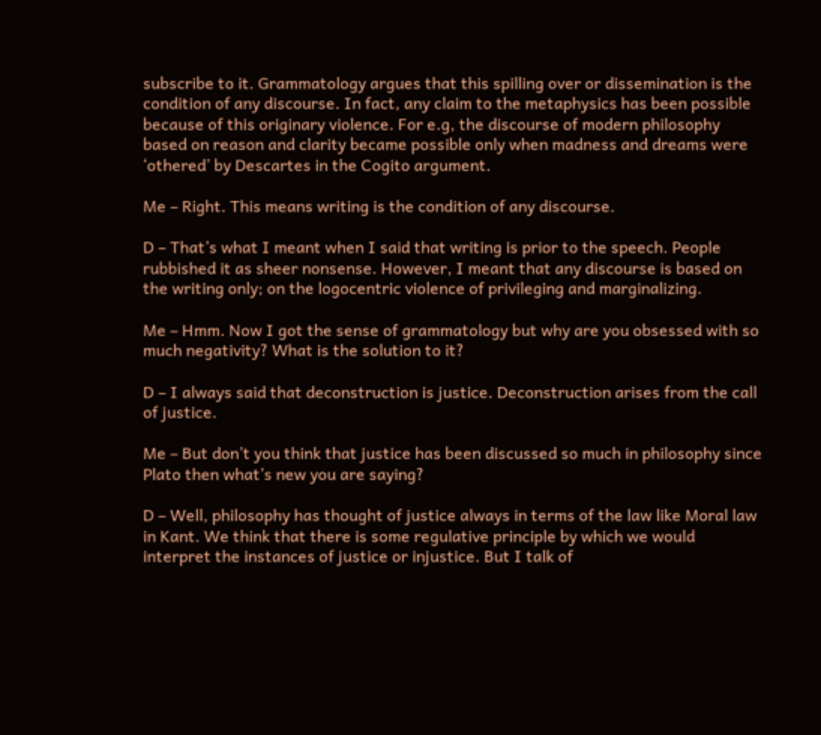subscribe to it. Grammatology argues that this spilling over or dissemination is the condition of any discourse. In fact, any claim to the metaphysics has been possible because of this originary violence. For e.g, the discourse of modern philosophy based on reason and clarity became possible only when madness and dreams were ‘othered’ by Descartes in the Cogito argument.

Me – Right. This means writing is the condition of any discourse.

D – That’s what I meant when I said that writing is prior to the speech. People rubbished it as sheer nonsense. However, I meant that any discourse is based on the writing only; on the logocentric violence of privileging and marginalizing.

Me – Hmm. Now I got the sense of grammatology but why are you obsessed with so much negativity? What is the solution to it?

D – I always said that deconstruction is justice. Deconstruction arises from the call of justice.

Me – But don’t you think that justice has been discussed so much in philosophy since Plato then what’s new you are saying?

D – Well, philosophy has thought of justice always in terms of the law like Moral law in Kant. We think that there is some regulative principle by which we would interpret the instances of justice or injustice. But I talk of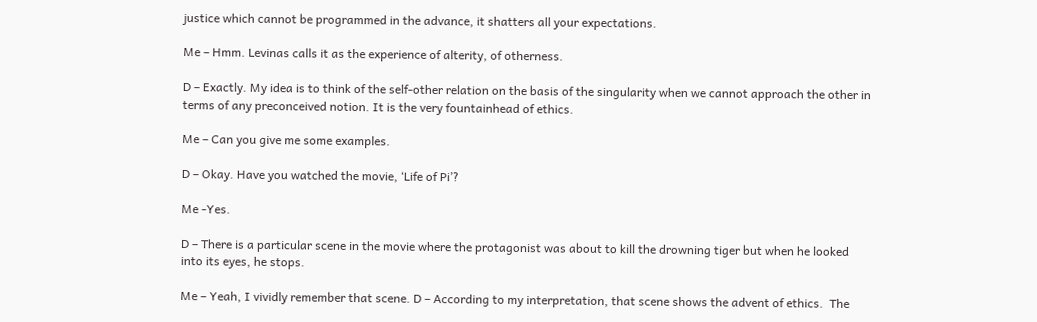justice which cannot be programmed in the advance, it shatters all your expectations.

Me – Hmm. Levinas calls it as the experience of alterity, of otherness.

D – Exactly. My idea is to think of the self-other relation on the basis of the singularity when we cannot approach the other in terms of any preconceived notion. It is the very fountainhead of ethics.

Me – Can you give me some examples.

D – Okay. Have you watched the movie, ‘Life of Pi’?

Me -Yes.

D – There is a particular scene in the movie where the protagonist was about to kill the drowning tiger but when he looked into its eyes, he stops.

Me – Yeah, I vividly remember that scene. D – According to my interpretation, that scene shows the advent of ethics.  The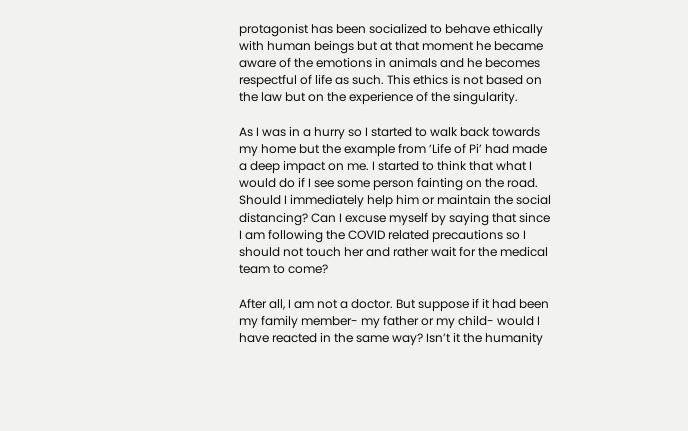protagonist has been socialized to behave ethically with human beings but at that moment he became aware of the emotions in animals and he becomes respectful of life as such. This ethics is not based on the law but on the experience of the singularity.

As I was in a hurry so I started to walk back towards my home but the example from ’Life of Pi’ had made a deep impact on me. I started to think that what I would do if I see some person fainting on the road. Should I immediately help him or maintain the social distancing? Can I excuse myself by saying that since I am following the COVID related precautions so I should not touch her and rather wait for the medical team to come?

After all, I am not a doctor. But suppose if it had been my family member- my father or my child- would I have reacted in the same way? Isn’t it the humanity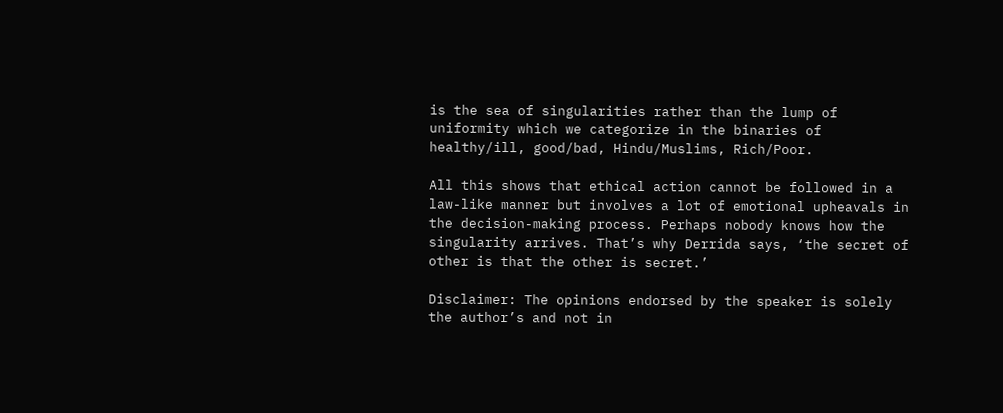is the sea of singularities rather than the lump of uniformity which we categorize in the binaries of healthy/ill, good/bad, Hindu/Muslims, Rich/Poor.

All this shows that ethical action cannot be followed in a law-like manner but involves a lot of emotional upheavals in the decision-making process. Perhaps nobody knows how the singularity arrives. That’s why Derrida says, ‘the secret of other is that the other is secret.’

Disclaimer: The opinions endorsed by the speaker is solely the author’s and not in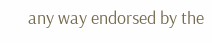any way endorsed by the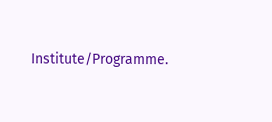Institute/Programme.